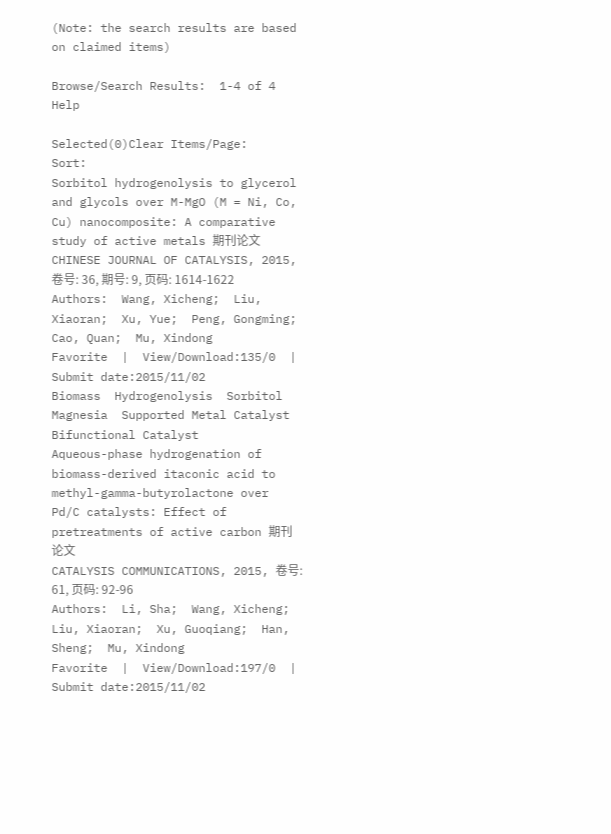(Note: the search results are based on claimed items)

Browse/Search Results:  1-4 of 4 Help

Selected(0)Clear Items/Page:    Sort:
Sorbitol hydrogenolysis to glycerol and glycols over M-MgO (M = Ni, Co, Cu) nanocomposite: A comparative study of active metals 期刊论文
CHINESE JOURNAL OF CATALYSIS, 2015, 卷号: 36, 期号: 9, 页码: 1614-1622
Authors:  Wang, Xicheng;  Liu, Xiaoran;  Xu, Yue;  Peng, Gongming;  Cao, Quan;  Mu, Xindong
Favorite  |  View/Download:135/0  |  Submit date:2015/11/02
Biomass  Hydrogenolysis  Sorbitol  Magnesia  Supported Metal Catalyst  Bifunctional Catalyst
Aqueous-phase hydrogenation of biomass-derived itaconic acid to methyl-gamma-butyrolactone over Pd/C catalysts: Effect of pretreatments of active carbon 期刊论文
CATALYSIS COMMUNICATIONS, 2015, 卷号: 61, 页码: 92-96
Authors:  Li, Sha;  Wang, Xicheng;  Liu, Xiaoran;  Xu, Guoqiang;  Han, Sheng;  Mu, Xindong
Favorite  |  View/Download:197/0  |  Submit date:2015/11/02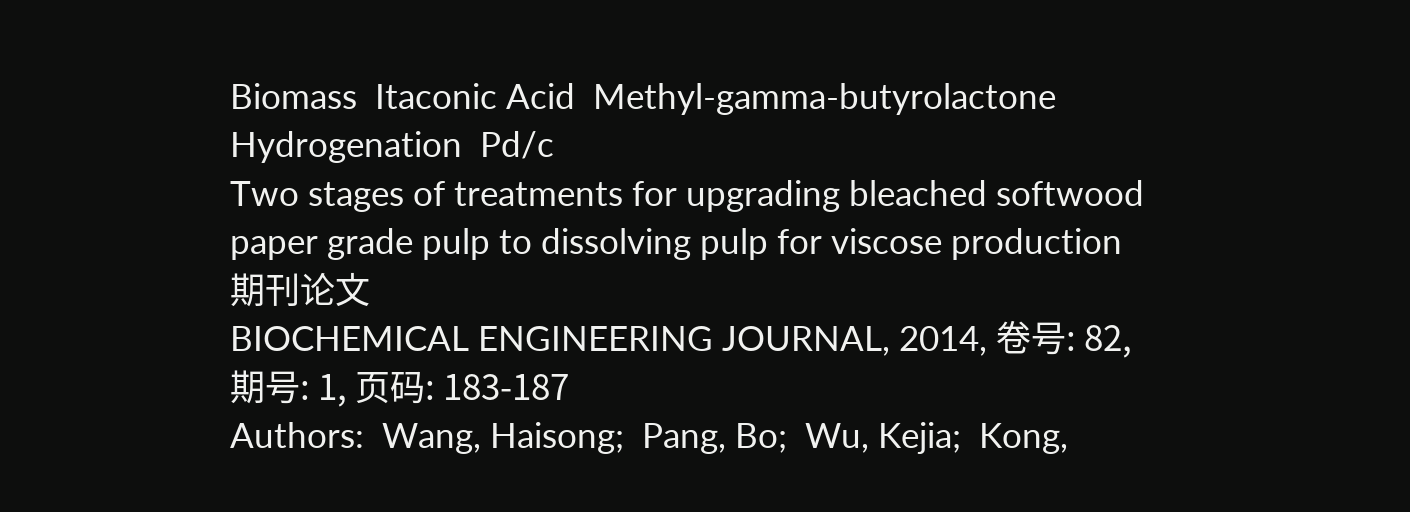Biomass  Itaconic Acid  Methyl-gamma-butyrolactone  Hydrogenation  Pd/c
Two stages of treatments for upgrading bleached softwood paper grade pulp to dissolving pulp for viscose production 期刊论文
BIOCHEMICAL ENGINEERING JOURNAL, 2014, 卷号: 82, 期号: 1, 页码: 183-187
Authors:  Wang, Haisong;  Pang, Bo;  Wu, Kejia;  Kong,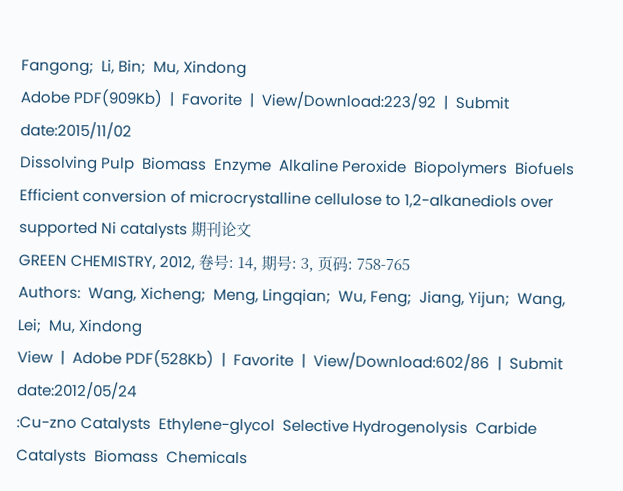Fangong;  Li, Bin;  Mu, Xindong
Adobe PDF(909Kb)  |  Favorite  |  View/Download:223/92  |  Submit date:2015/11/02
Dissolving Pulp  Biomass  Enzyme  Alkaline Peroxide  Biopolymers  Biofuels
Efficient conversion of microcrystalline cellulose to 1,2-alkanediols over supported Ni catalysts 期刊论文
GREEN CHEMISTRY, 2012, 卷号: 14, 期号: 3, 页码: 758-765
Authors:  Wang, Xicheng;  Meng, Lingqian;  Wu, Feng;  Jiang, Yijun;  Wang, Lei;  Mu, Xindong
View  |  Adobe PDF(528Kb)  |  Favorite  |  View/Download:602/86  |  Submit date:2012/05/24
:Cu-zno Catalysts  Ethylene-glycol  Selective Hydrogenolysis  Carbide Catalysts  Biomass  Chemicals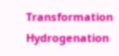Transformation  Hydrogenation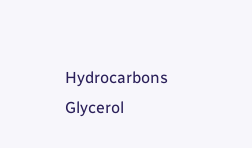Hydrocarbons  Glycerol